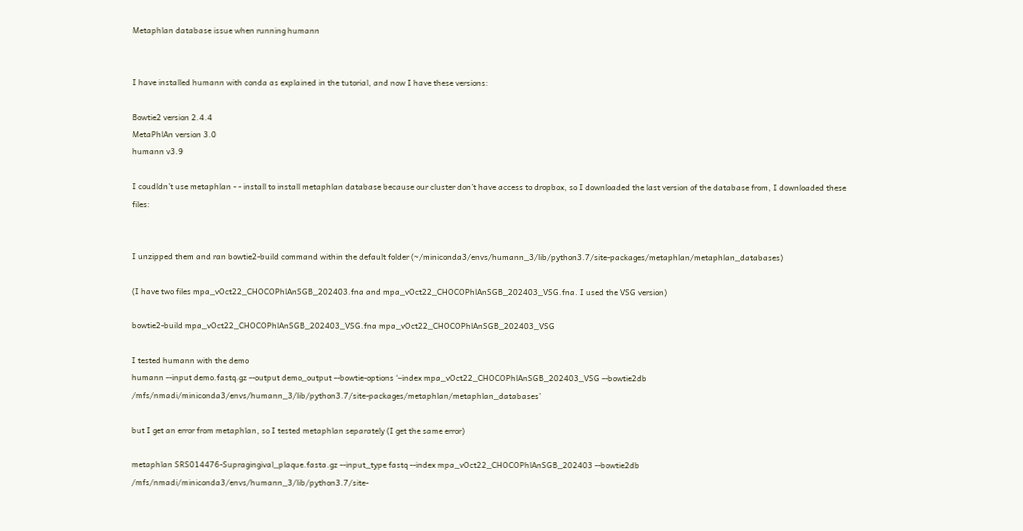Metaphlan database issue when running humann


I have installed humann with conda as explained in the tutorial, and now I have these versions:

Bowtie2 version 2.4.4
MetaPhlAn version 3.0
humann v3.9

I coudldn’t use metaphlan - - install to install metaphlan database because our cluster don’t have access to dropbox, so I downloaded the last version of the database from, I downloaded these files:


I unzipped them and ran bowtie2-build command within the default folder (~/miniconda3/envs/humann_3/lib/python3.7/site-packages/metaphlan/metaphlan_databases)

(I have two files mpa_vOct22_CHOCOPhlAnSGB_202403.fna and mpa_vOct22_CHOCOPhlAnSGB_202403_VSG.fna. I used the VSG version)

bowtie2-build mpa_vOct22_CHOCOPhlAnSGB_202403_VSG.fna mpa_vOct22_CHOCOPhlAnSGB_202403_VSG

I tested humann with the demo
humann --input demo.fastq.gz --output demo_output --bowtie-options ‘–index mpa_vOct22_CHOCOPhlAnSGB_202403_VSG --bowtie2db /mfs/nmadi/miniconda3/envs/humann_3/lib/python3.7/site-packages/metaphlan/metaphlan_databases’

but I get an error from metaphlan, so I tested metaphlan separately (I get the same error)

metaphlan SRS014476-Supragingival_plaque.fasta.gz --input_type fastq --index mpa_vOct22_CHOCOPhlAnSGB_202403 --bowtie2db /mfs/nmadi/miniconda3/envs/humann_3/lib/python3.7/site-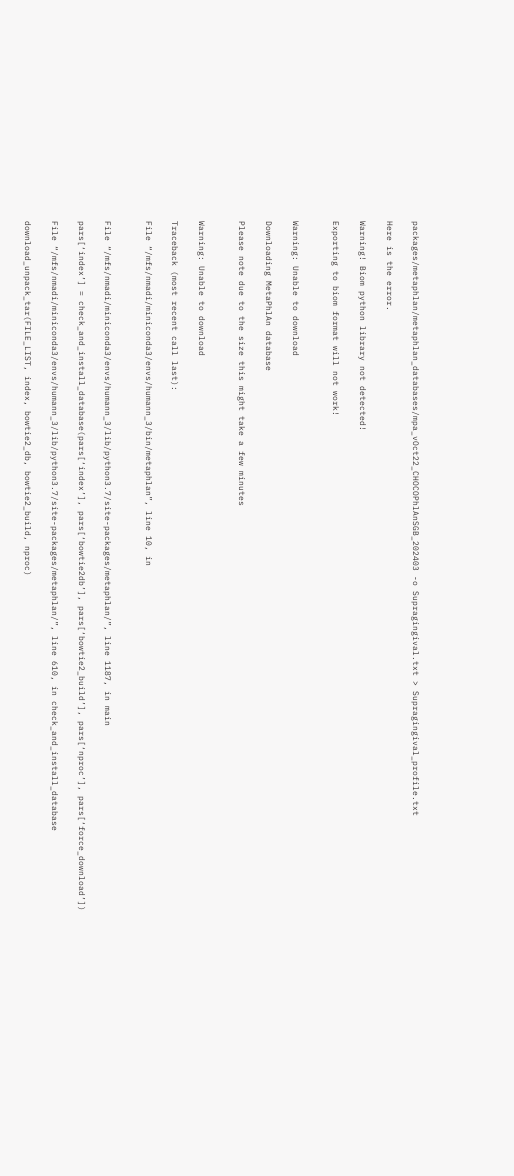packages/metaphlan/metaphlan_databases/mpa_vOct22_CHOCOPhlAnSGB_202403 -o Supragingival.txt > Supragingival_profile.txt

Here is the error.

Warning! Biom python library not detected!

Exporting to biom format will not work!


Warning: Unable to download

Downloading MetaPhlAn database

Please note due to the size this might take a few minutes


Warning: Unable to download

Traceback (most recent call last):

File “/mfs/nmadi/miniconda3/envs/humann_3/bin/metaphlan”, line 10, in


File “/mfs/nmadi/miniconda3/envs/humann_3/lib/python3.7/site-packages/metaphlan/”, line 1187, in main

pars[‘index’] = check_and_install_database(pars[‘index’], pars[‘bowtie2db’], pars[‘bowtie2_build’], pars[‘nproc’], pars[‘force_download’])

File “/mfs/nmadi/miniconda3/envs/humann_3/lib/python3.7/site-packages/metaphlan/”, line 610, in check_and_install_database

download_unpack_tar(FILE_LIST, index, bowtie2_db, bowtie2_build, nproc)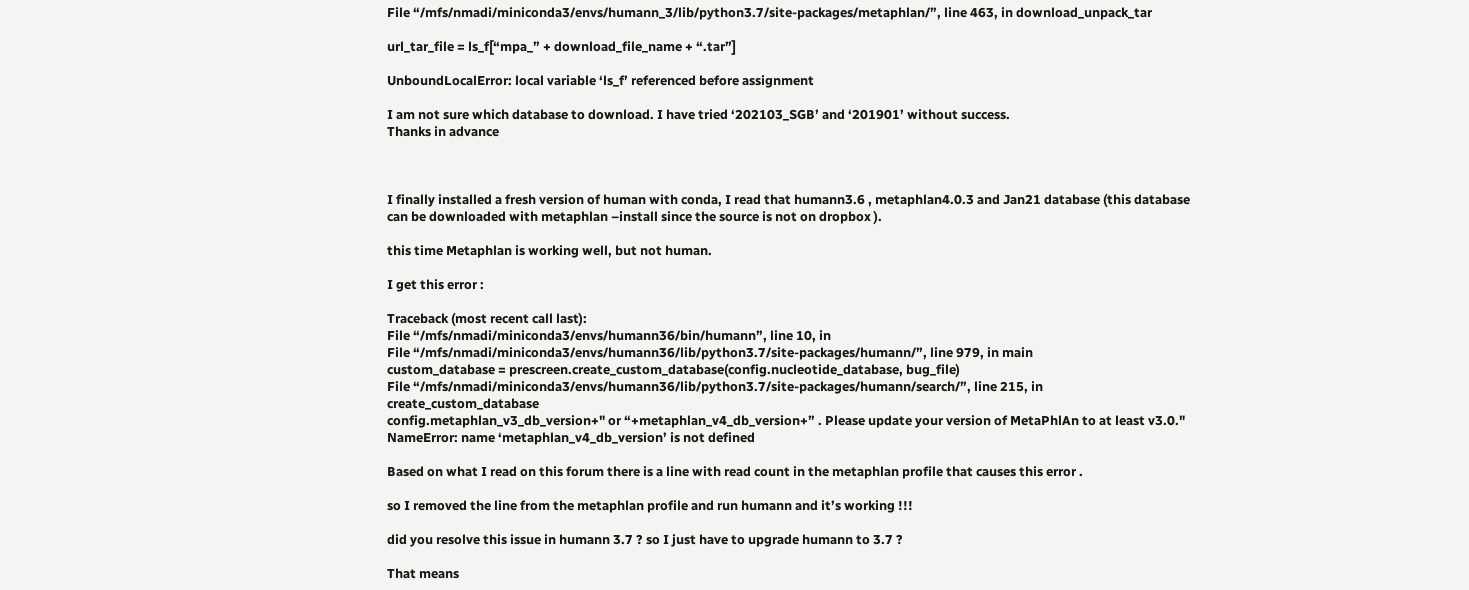File “/mfs/nmadi/miniconda3/envs/humann_3/lib/python3.7/site-packages/metaphlan/”, line 463, in download_unpack_tar

url_tar_file = ls_f[“mpa_” + download_file_name + “.tar”]

UnboundLocalError: local variable ‘ls_f’ referenced before assignment

I am not sure which database to download. I have tried ‘202103_SGB’ and ‘201901’ without success.
Thanks in advance



I finally installed a fresh version of human with conda, I read that humann3.6 , metaphlan4.0.3 and Jan21 database (this database can be downloaded with metaphlan –install since the source is not on dropbox ).

this time Metaphlan is working well, but not human.

I get this error :

Traceback (most recent call last):
File “/mfs/nmadi/miniconda3/envs/humann36/bin/humann”, line 10, in
File “/mfs/nmadi/miniconda3/envs/humann36/lib/python3.7/site-packages/humann/”, line 979, in main
custom_database = prescreen.create_custom_database(config.nucleotide_database, bug_file)
File “/mfs/nmadi/miniconda3/envs/humann36/lib/python3.7/site-packages/humann/search/”, line 215, in create_custom_database
config.metaphlan_v3_db_version+" or “+metaphlan_v4_db_version+” . Please update your version of MetaPhlAn to at least v3.0."
NameError: name ‘metaphlan_v4_db_version’ is not defined

Based on what I read on this forum there is a line with read count in the metaphlan profile that causes this error .

so I removed the line from the metaphlan profile and run humann and it’s working !!!

did you resolve this issue in humann 3.7 ? so I just have to upgrade humann to 3.7 ?

That means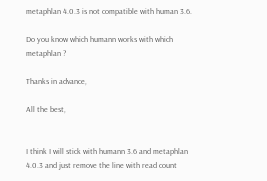metaphlan 4.0.3 is not compatible with human 3.6.

Do you know which humann works with which metaphlan ?

Thanks in advance,

All the best,


I think I will stick with humann 3.6 and metaphlan 4.0.3 and just remove the line with read count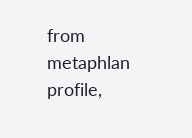from metaphlan profile,